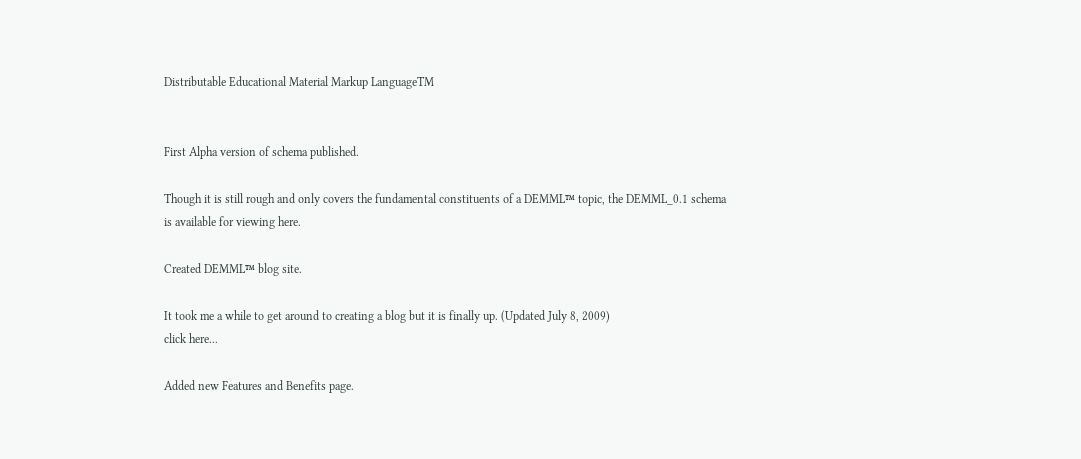Distributable Educational Material Markup LanguageTM


First Alpha version of schema published.

Though it is still rough and only covers the fundamental constituents of a DEMML™ topic, the DEMML_0.1 schema is available for viewing here.

Created DEMML™ blog site.

It took me a while to get around to creating a blog but it is finally up. (Updated July 8, 2009)
click here...

Added new Features and Benefits page.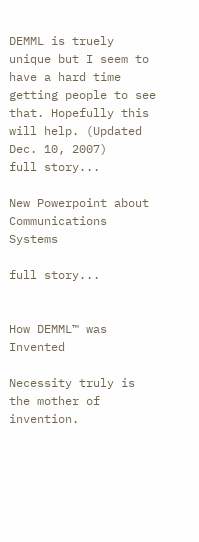DEMML is truely unique but I seem to have a hard time getting people to see that. Hopefully this will help. (Updated Dec. 10, 2007)
full story...

New Powerpoint about Communications Systems

full story...


How DEMML™ was Invented

Necessity truly is the mother of invention.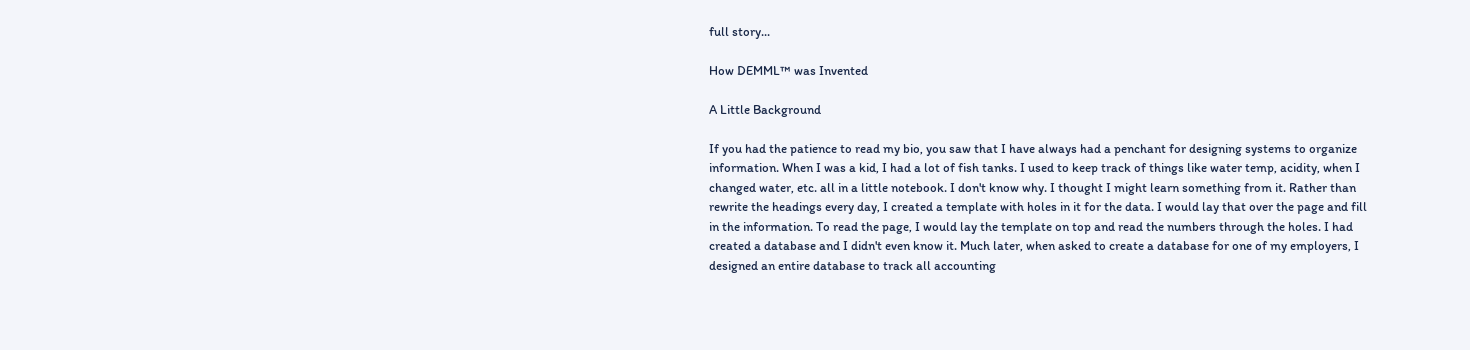full story...

How DEMML™ was Invented

A Little Background

If you had the patience to read my bio, you saw that I have always had a penchant for designing systems to organize information. When I was a kid, I had a lot of fish tanks. I used to keep track of things like water temp, acidity, when I changed water, etc. all in a little notebook. I don't know why. I thought I might learn something from it. Rather than rewrite the headings every day, I created a template with holes in it for the data. I would lay that over the page and fill in the information. To read the page, I would lay the template on top and read the numbers through the holes. I had created a database and I didn't even know it. Much later, when asked to create a database for one of my employers, I designed an entire database to track all accounting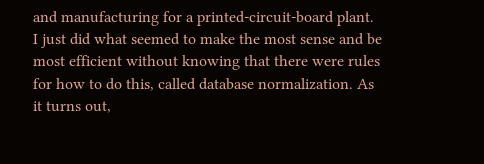and manufacturing for a printed-circuit-board plant. I just did what seemed to make the most sense and be most efficient without knowing that there were rules for how to do this, called database normalization. As it turns out,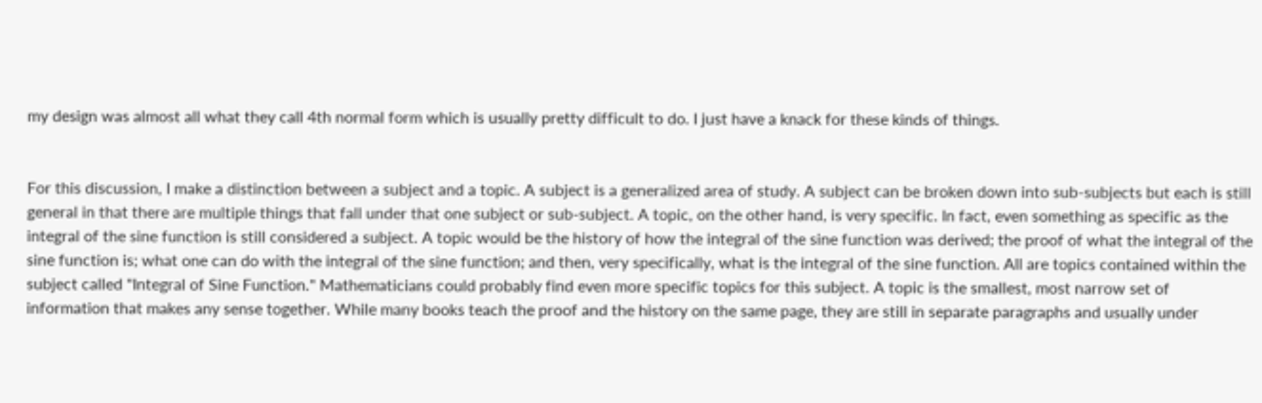my design was almost all what they call 4th normal form which is usually pretty difficult to do. I just have a knack for these kinds of things.


For this discussion, I make a distinction between a subject and a topic. A subject is a generalized area of study. A subject can be broken down into sub-subjects but each is still general in that there are multiple things that fall under that one subject or sub-subject. A topic, on the other hand, is very specific. In fact, even something as specific as the integral of the sine function is still considered a subject. A topic would be the history of how the integral of the sine function was derived; the proof of what the integral of the sine function is; what one can do with the integral of the sine function; and then, very specifically, what is the integral of the sine function. All are topics contained within the subject called "Integral of Sine Function." Mathematicians could probably find even more specific topics for this subject. A topic is the smallest, most narrow set of information that makes any sense together. While many books teach the proof and the history on the same page, they are still in separate paragraphs and usually under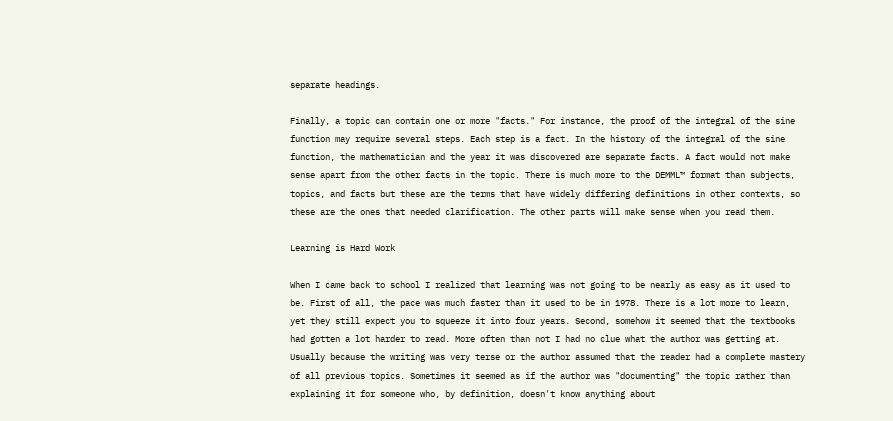separate headings.

Finally, a topic can contain one or more "facts." For instance, the proof of the integral of the sine function may require several steps. Each step is a fact. In the history of the integral of the sine function, the mathematician and the year it was discovered are separate facts. A fact would not make sense apart from the other facts in the topic. There is much more to the DEMML™ format than subjects, topics, and facts but these are the terms that have widely differing definitions in other contexts, so these are the ones that needed clarification. The other parts will make sense when you read them.

Learning is Hard Work

When I came back to school I realized that learning was not going to be nearly as easy as it used to be. First of all, the pace was much faster than it used to be in 1978. There is a lot more to learn, yet they still expect you to squeeze it into four years. Second, somehow it seemed that the textbooks had gotten a lot harder to read. More often than not I had no clue what the author was getting at. Usually because the writing was very terse or the author assumed that the reader had a complete mastery of all previous topics. Sometimes it seemed as if the author was "documenting" the topic rather than explaining it for someone who, by definition, doesn't know anything about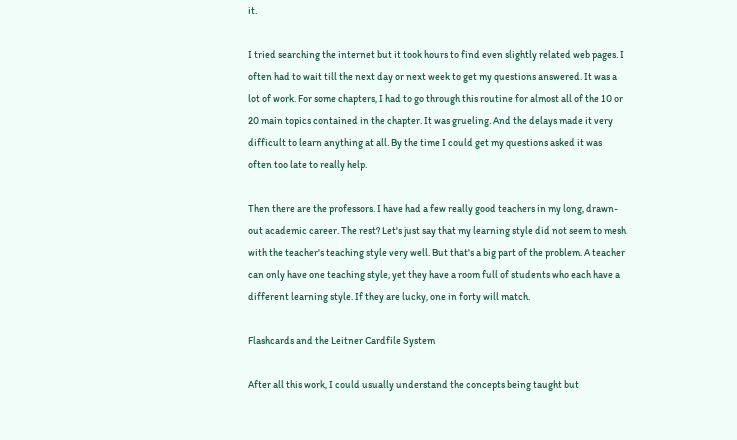it.

I tried searching the internet but it took hours to find even slightly related web pages. I often had to wait till the next day or next week to get my questions answered. It was a lot of work. For some chapters, I had to go through this routine for almost all of the 10 or 20 main topics contained in the chapter. It was grueling. And the delays made it very difficult to learn anything at all. By the time I could get my questions asked it was often too late to really help.

Then there are the professors. I have had a few really good teachers in my long, drawn-out academic career. The rest? Let's just say that my learning style did not seem to mesh with the teacher's teaching style very well. But that's a big part of the problem. A teacher can only have one teaching style, yet they have a room full of students who each have a different learning style. If they are lucky, one in forty will match.

Flashcards and the Leitner Cardfile System

After all this work, I could usually understand the concepts being taught but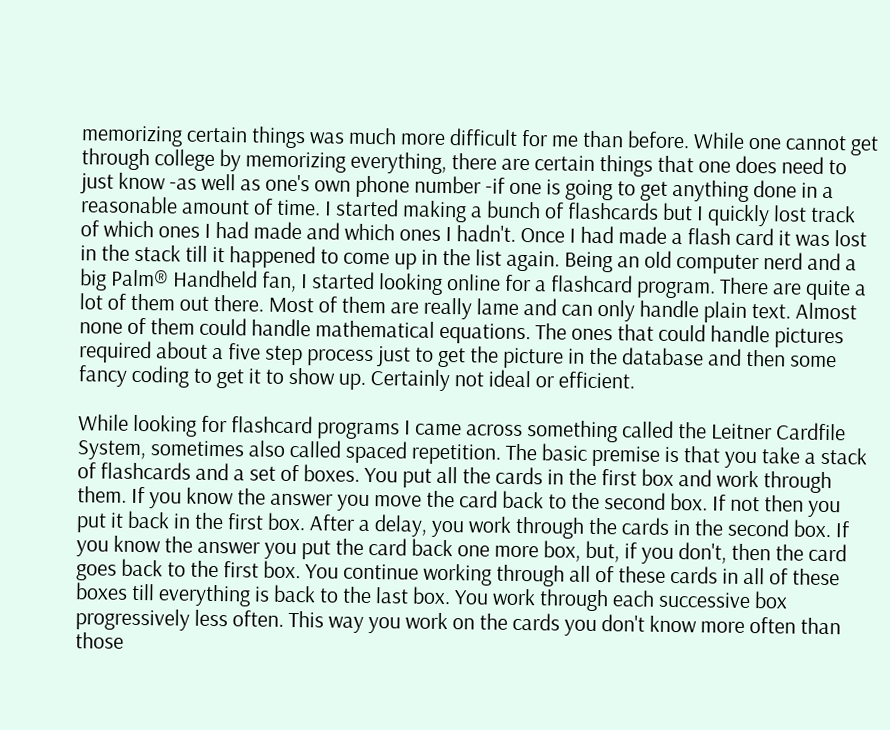memorizing certain things was much more difficult for me than before. While one cannot get through college by memorizing everything, there are certain things that one does need to just know -as well as one's own phone number -if one is going to get anything done in a reasonable amount of time. I started making a bunch of flashcards but I quickly lost track of which ones I had made and which ones I hadn't. Once I had made a flash card it was lost in the stack till it happened to come up in the list again. Being an old computer nerd and a big Palm® Handheld fan, I started looking online for a flashcard program. There are quite a lot of them out there. Most of them are really lame and can only handle plain text. Almost none of them could handle mathematical equations. The ones that could handle pictures required about a five step process just to get the picture in the database and then some fancy coding to get it to show up. Certainly not ideal or efficient.

While looking for flashcard programs I came across something called the Leitner Cardfile System, sometimes also called spaced repetition. The basic premise is that you take a stack of flashcards and a set of boxes. You put all the cards in the first box and work through them. If you know the answer you move the card back to the second box. If not then you put it back in the first box. After a delay, you work through the cards in the second box. If you know the answer you put the card back one more box, but, if you don't, then the card goes back to the first box. You continue working through all of these cards in all of these boxes till everything is back to the last box. You work through each successive box progressively less often. This way you work on the cards you don't know more often than those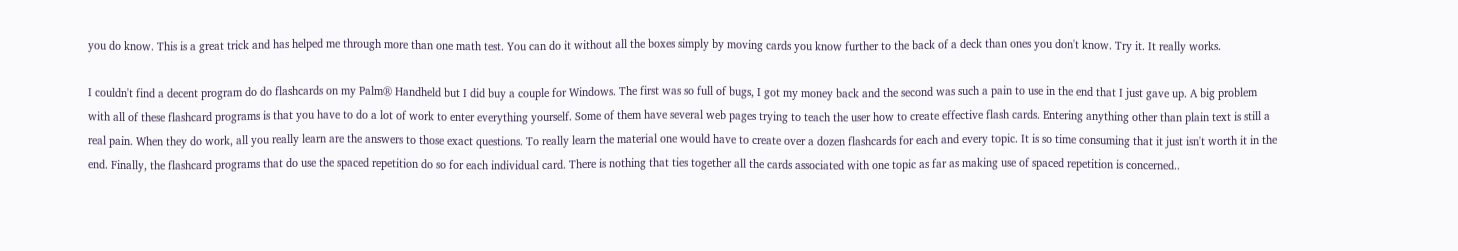you do know. This is a great trick and has helped me through more than one math test. You can do it without all the boxes simply by moving cards you know further to the back of a deck than ones you don't know. Try it. It really works.

I couldn't find a decent program do do flashcards on my Palm® Handheld but I did buy a couple for Windows. The first was so full of bugs, I got my money back and the second was such a pain to use in the end that I just gave up. A big problem with all of these flashcard programs is that you have to do a lot of work to enter everything yourself. Some of them have several web pages trying to teach the user how to create effective flash cards. Entering anything other than plain text is still a real pain. When they do work, all you really learn are the answers to those exact questions. To really learn the material one would have to create over a dozen flashcards for each and every topic. It is so time consuming that it just isn't worth it in the end. Finally, the flashcard programs that do use the spaced repetition do so for each individual card. There is nothing that ties together all the cards associated with one topic as far as making use of spaced repetition is concerned..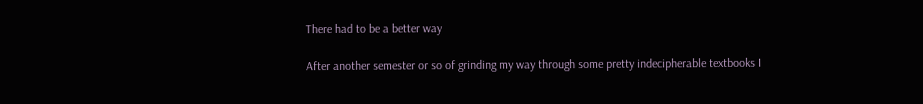There had to be a better way

After another semester or so of grinding my way through some pretty indecipherable textbooks I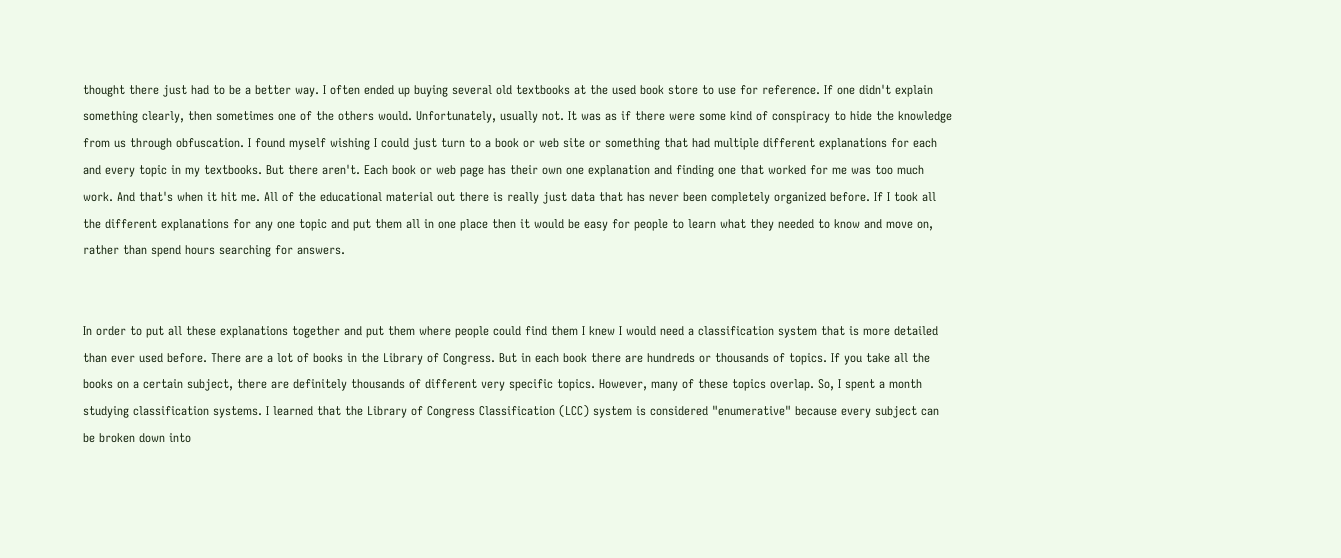thought there just had to be a better way. I often ended up buying several old textbooks at the used book store to use for reference. If one didn't explain something clearly, then sometimes one of the others would. Unfortunately, usually not. It was as if there were some kind of conspiracy to hide the knowledge from us through obfuscation. I found myself wishing I could just turn to a book or web site or something that had multiple different explanations for each and every topic in my textbooks. But there aren't. Each book or web page has their own one explanation and finding one that worked for me was too much work. And that's when it hit me. All of the educational material out there is really just data that has never been completely organized before. If I took all the different explanations for any one topic and put them all in one place then it would be easy for people to learn what they needed to know and move on, rather than spend hours searching for answers.


In order to put all these explanations together and put them where people could find them I knew I would need a classification system that is more detailed than ever used before. There are a lot of books in the Library of Congress. But in each book there are hundreds or thousands of topics. If you take all the books on a certain subject, there are definitely thousands of different very specific topics. However, many of these topics overlap. So, I spent a month studying classification systems. I learned that the Library of Congress Classification (LCC) system is considered "enumerative" because every subject can be broken down into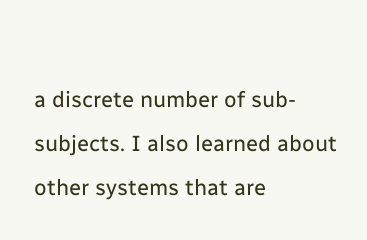a discrete number of sub-subjects. I also learned about other systems that are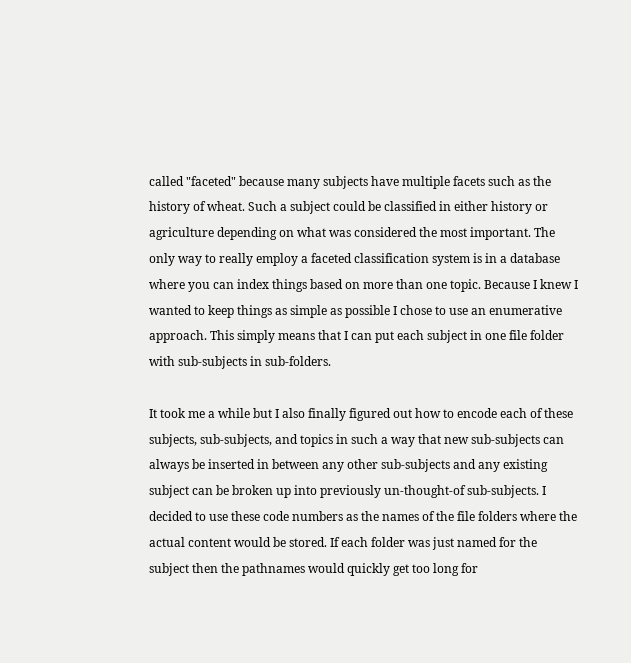called "faceted" because many subjects have multiple facets such as the history of wheat. Such a subject could be classified in either history or agriculture depending on what was considered the most important. The only way to really employ a faceted classification system is in a database where you can index things based on more than one topic. Because I knew I wanted to keep things as simple as possible I chose to use an enumerative approach. This simply means that I can put each subject in one file folder with sub-subjects in sub-folders.

It took me a while but I also finally figured out how to encode each of these subjects, sub-subjects, and topics in such a way that new sub-subjects can always be inserted in between any other sub-subjects and any existing subject can be broken up into previously un-thought-of sub-subjects. I decided to use these code numbers as the names of the file folders where the actual content would be stored. If each folder was just named for the subject then the pathnames would quickly get too long for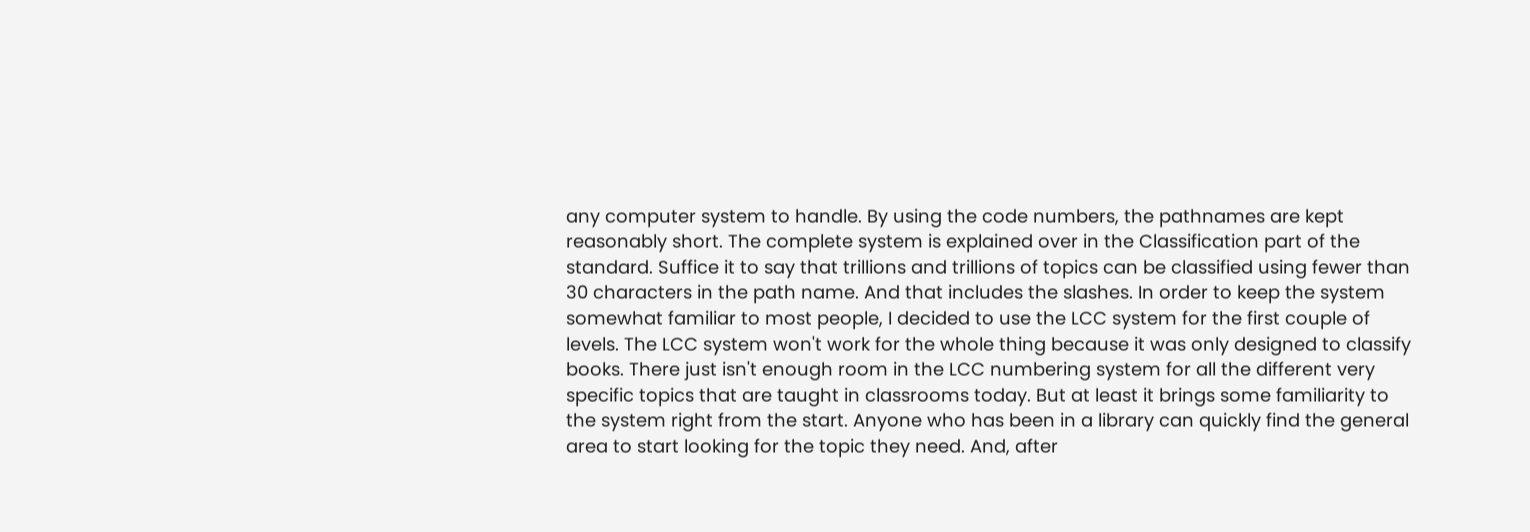any computer system to handle. By using the code numbers, the pathnames are kept reasonably short. The complete system is explained over in the Classification part of the standard. Suffice it to say that trillions and trillions of topics can be classified using fewer than 30 characters in the path name. And that includes the slashes. In order to keep the system somewhat familiar to most people, I decided to use the LCC system for the first couple of levels. The LCC system won't work for the whole thing because it was only designed to classify books. There just isn't enough room in the LCC numbering system for all the different very specific topics that are taught in classrooms today. But at least it brings some familiarity to the system right from the start. Anyone who has been in a library can quickly find the general area to start looking for the topic they need. And, after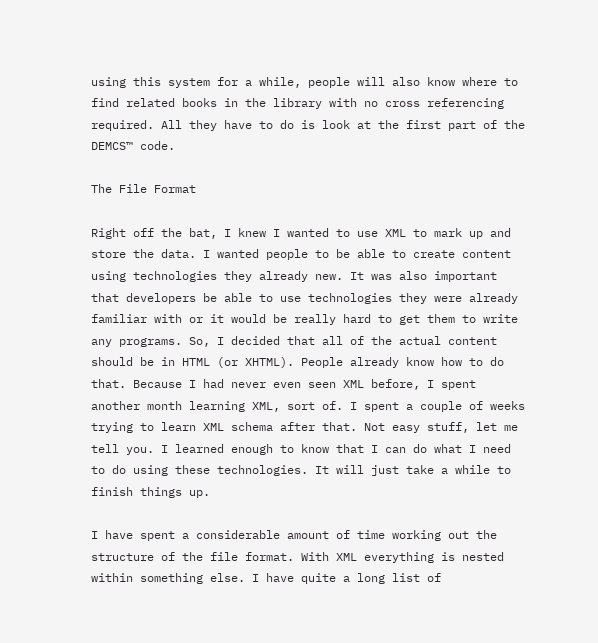using this system for a while, people will also know where to find related books in the library with no cross referencing required. All they have to do is look at the first part of the DEMCS™ code.

The File Format

Right off the bat, I knew I wanted to use XML to mark up and store the data. I wanted people to be able to create content using technologies they already new. It was also important that developers be able to use technologies they were already familiar with or it would be really hard to get them to write any programs. So, I decided that all of the actual content should be in HTML (or XHTML). People already know how to do that. Because I had never even seen XML before, I spent another month learning XML, sort of. I spent a couple of weeks trying to learn XML schema after that. Not easy stuff, let me tell you. I learned enough to know that I can do what I need to do using these technologies. It will just take a while to finish things up.

I have spent a considerable amount of time working out the structure of the file format. With XML everything is nested within something else. I have quite a long list of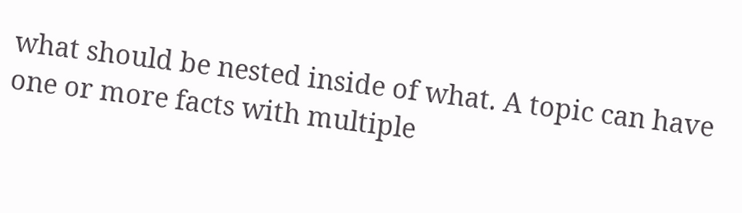what should be nested inside of what. A topic can have one or more facts with multiple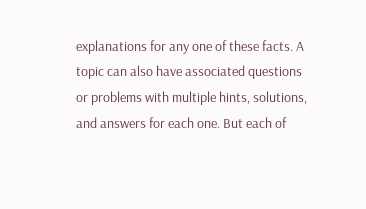explanations for any one of these facts. A topic can also have associated questions or problems with multiple hints, solutions, and answers for each one. But each of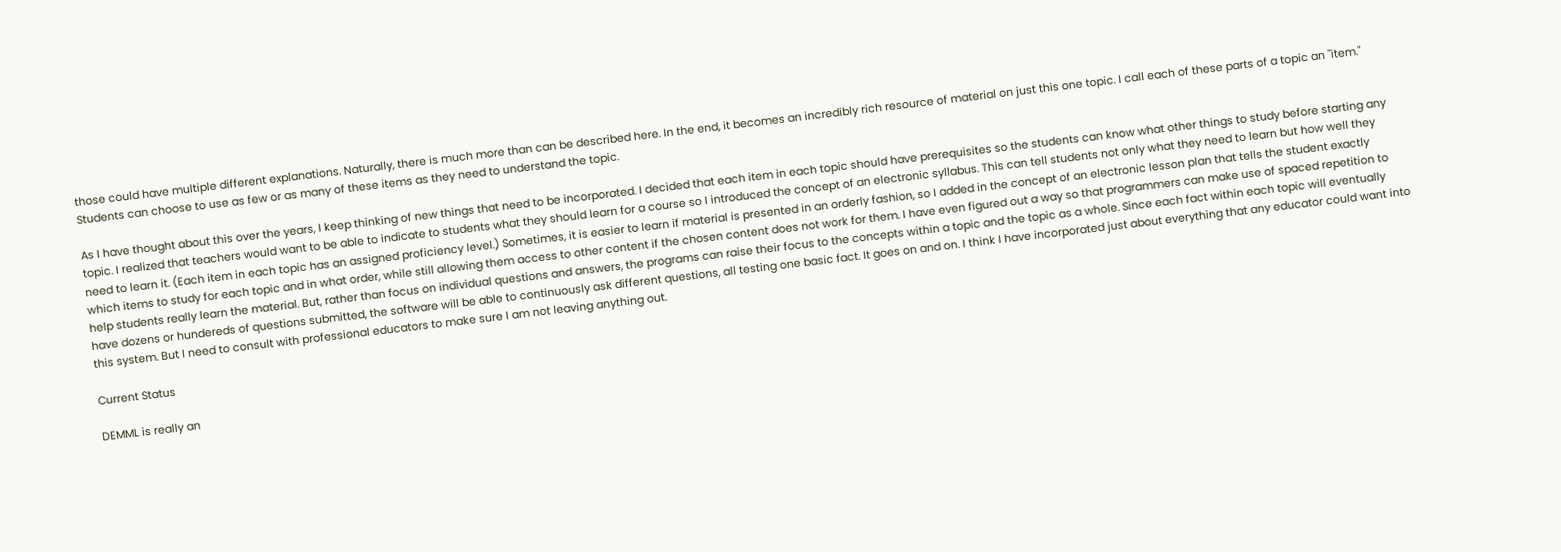those could have multiple different explanations. Naturally, there is much more than can be described here. In the end, it becomes an incredibly rich resource of material on just this one topic. I call each of these parts of a topic an "item." Students can choose to use as few or as many of these items as they need to understand the topic.

As I have thought about this over the years, I keep thinking of new things that need to be incorporated. I decided that each item in each topic should have prerequisites so the students can know what other things to study before starting any topic. I realized that teachers would want to be able to indicate to students what they should learn for a course so I introduced the concept of an electronic syllabus. This can tell students not only what they need to learn but how well they need to learn it. (Each item in each topic has an assigned proficiency level.) Sometimes, it is easier to learn if material is presented in an orderly fashion, so I added in the concept of an electronic lesson plan that tells the student exactly which items to study for each topic and in what order, while still allowing them access to other content if the chosen content does not work for them. I have even figured out a way so that programmers can make use of spaced repetition to help students really learn the material. But, rather than focus on individual questions and answers, the programs can raise their focus to the concepts within a topic and the topic as a whole. Since each fact within each topic will eventually have dozens or hundereds of questions submitted, the software will be able to continuously ask different questions, all testing one basic fact. It goes on and on. I think I have incorporated just about everything that any educator could want into this system. But I need to consult with professional educators to make sure I am not leaving anything out.

Current Status

DEMML is really an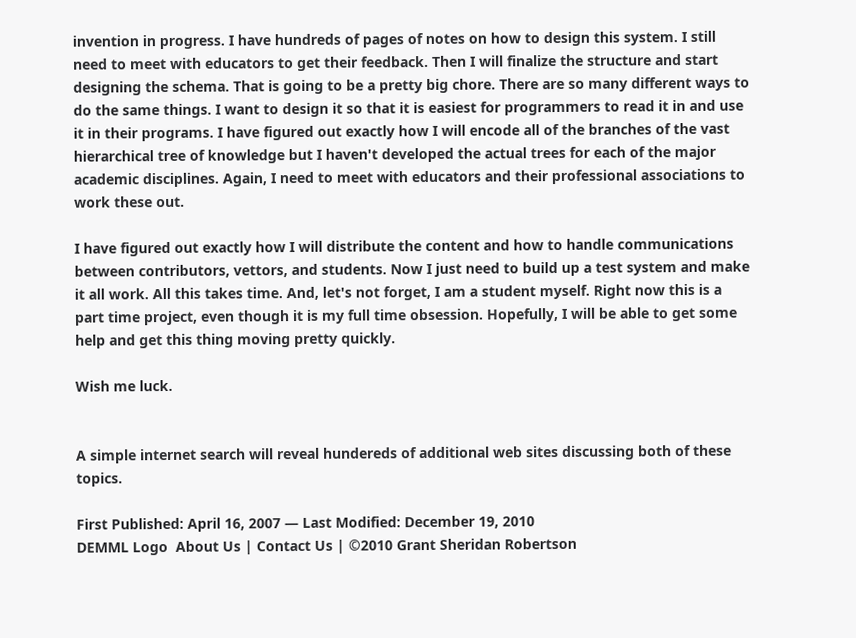invention in progress. I have hundreds of pages of notes on how to design this system. I still need to meet with educators to get their feedback. Then I will finalize the structure and start designing the schema. That is going to be a pretty big chore. There are so many different ways to do the same things. I want to design it so that it is easiest for programmers to read it in and use it in their programs. I have figured out exactly how I will encode all of the branches of the vast hierarchical tree of knowledge but I haven't developed the actual trees for each of the major academic disciplines. Again, I need to meet with educators and their professional associations to work these out.

I have figured out exactly how I will distribute the content and how to handle communications between contributors, vettors, and students. Now I just need to build up a test system and make it all work. All this takes time. And, let's not forget, I am a student myself. Right now this is a part time project, even though it is my full time obsession. Hopefully, I will be able to get some help and get this thing moving pretty quickly.

Wish me luck.


A simple internet search will reveal hundereds of additional web sites discussing both of these topics.

First Published: April 16, 2007 — Last Modified: December 19, 2010
DEMML Logo  About Us | Contact Us | ©2010 Grant Sheridan Robertson